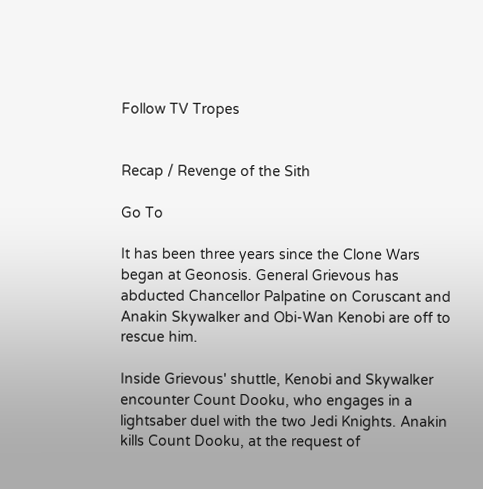Follow TV Tropes


Recap / Revenge of the Sith

Go To

It has been three years since the Clone Wars began at Geonosis. General Grievous has abducted Chancellor Palpatine on Coruscant and Anakin Skywalker and Obi-Wan Kenobi are off to rescue him.

Inside Grievous' shuttle, Kenobi and Skywalker encounter Count Dooku, who engages in a lightsaber duel with the two Jedi Knights. Anakin kills Count Dooku, at the request of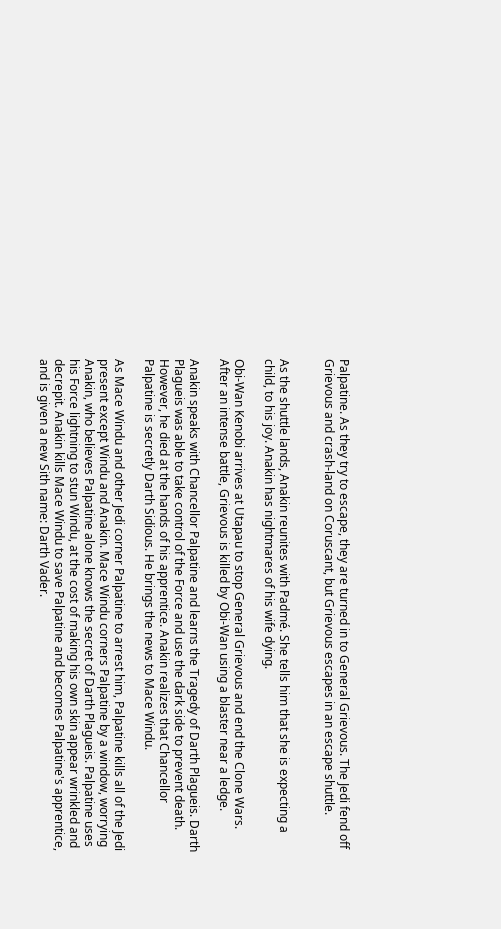Palpatine. As they try to escape, they are turned in to General Grievous. The Jedi fend off Grievous and crash-land on Coruscant, but Grievous escapes in an escape shuttle.


As the shuttle lands, Anakin reunites with Padmé. She tells him that she is expecting a child, to his joy. Anakin has nightmares of his wife dying.

Obi-Wan Kenobi arrives at Utapau to stop General Grievous and end the Clone Wars. After an intense battle, Grievous is killed by Obi-Wan using a blaster near a ledge.

Anakin speaks with Chancellor Palpatine and learns the Tragedy of Darth Plagueis. Darth Plagueis was able to take control of the Force and use the dark side to prevent death. However, he died at the hands of his apprentice. Anakin realizes that Chancellor Palpatine is secretly Darth Sidious. He brings the news to Mace Windu.

As Mace Windu and other Jedi corner Palpatine to arrest him, Palpatine kills all of the Jedi present except Windu and Anakin. Mace Windu corners Palpatine by a window, worrying Anakin, who believes Palpatine alone knows the secret of Darth Plagueis. Palpatine uses his Force lightning to stun Windu, at the cost of making his own skin appear wrinkled and decrepit. Anakin kills Mace Windu to save Palpatine and becomes Palpatine's apprentice, and is given a new Sith name: Darth Vader.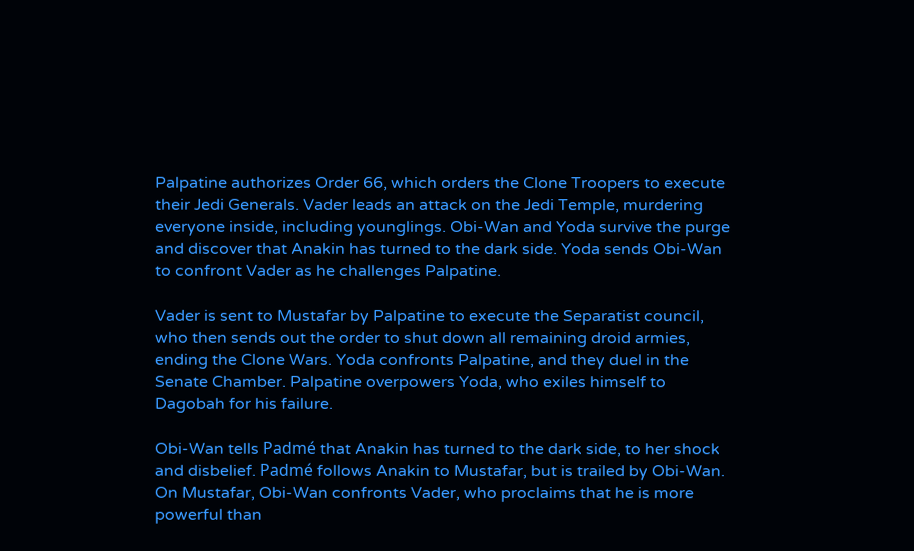Palpatine authorizes Order 66, which orders the Clone Troopers to execute their Jedi Generals. Vader leads an attack on the Jedi Temple, murdering everyone inside, including younglings. Obi-Wan and Yoda survive the purge and discover that Anakin has turned to the dark side. Yoda sends Obi-Wan to confront Vader as he challenges Palpatine.

Vader is sent to Mustafar by Palpatine to execute the Separatist council, who then sends out the order to shut down all remaining droid armies, ending the Clone Wars. Yoda confronts Palpatine, and they duel in the Senate Chamber. Palpatine overpowers Yoda, who exiles himself to Dagobah for his failure.

Obi-Wan tells Padmé that Anakin has turned to the dark side, to her shock and disbelief. Padmé follows Anakin to Mustafar, but is trailed by Obi-Wan. On Mustafar, Obi-Wan confronts Vader, who proclaims that he is more powerful than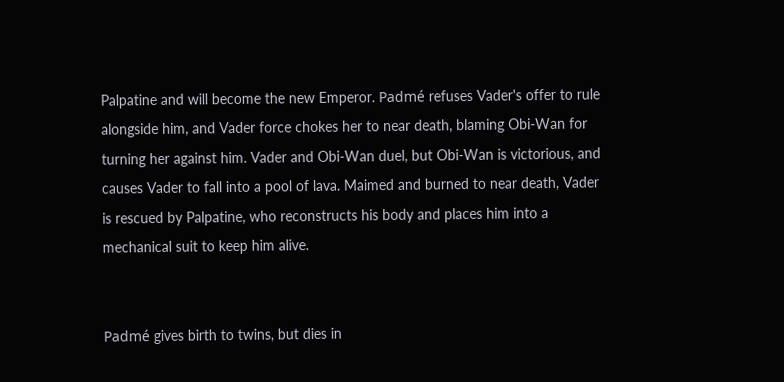Palpatine and will become the new Emperor. Padmé refuses Vader's offer to rule alongside him, and Vader force chokes her to near death, blaming Obi-Wan for turning her against him. Vader and Obi-Wan duel, but Obi-Wan is victorious, and causes Vader to fall into a pool of lava. Maimed and burned to near death, Vader is rescued by Palpatine, who reconstructs his body and places him into a mechanical suit to keep him alive.


Padmé gives birth to twins, but dies in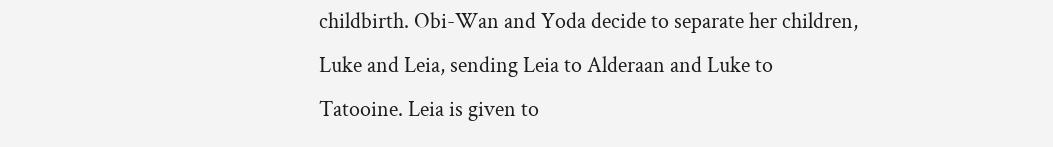childbirth. Obi-Wan and Yoda decide to separate her children, Luke and Leia, sending Leia to Alderaan and Luke to Tatooine. Leia is given to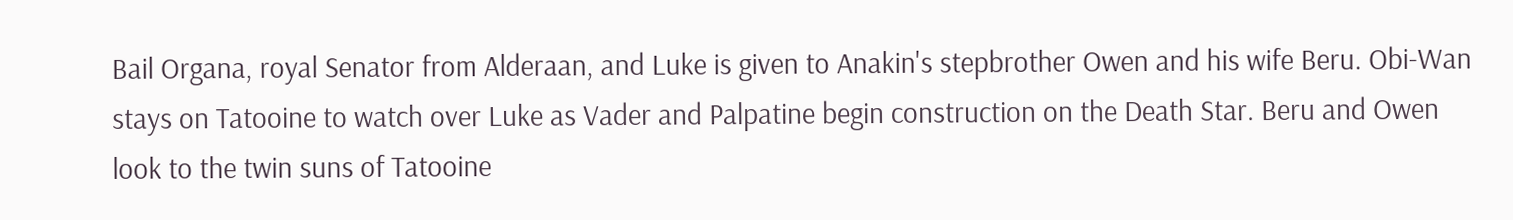Bail Organa, royal Senator from Alderaan, and Luke is given to Anakin's stepbrother Owen and his wife Beru. Obi-Wan stays on Tatooine to watch over Luke as Vader and Palpatine begin construction on the Death Star. Beru and Owen look to the twin suns of Tatooine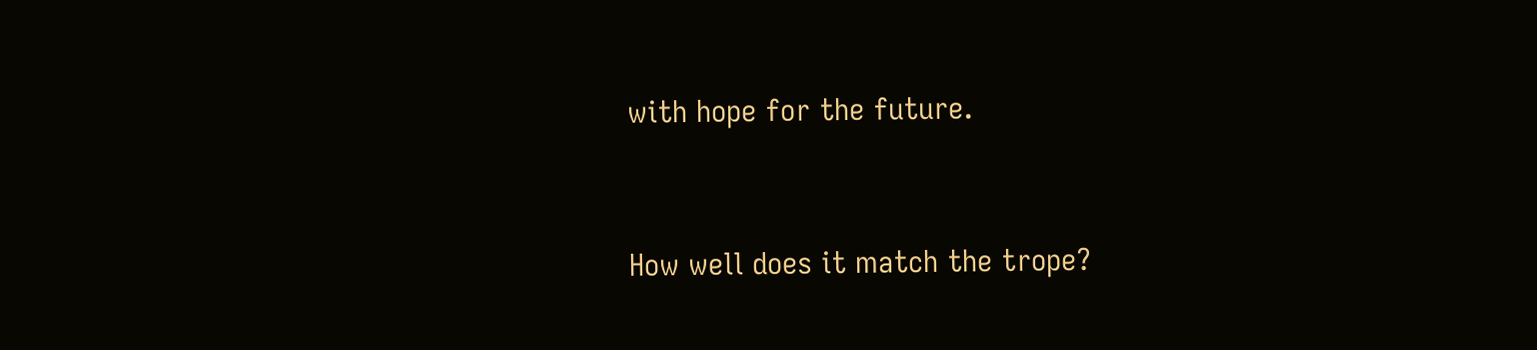with hope for the future.


How well does it match the trope?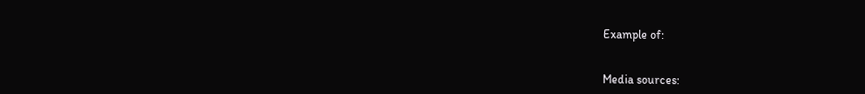Example of:


Media sources: